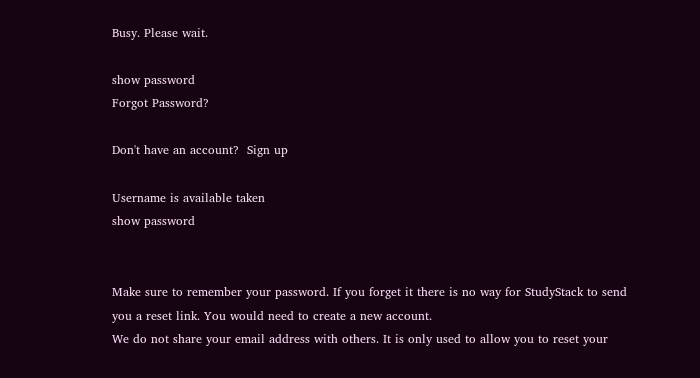Busy. Please wait.

show password
Forgot Password?

Don't have an account?  Sign up

Username is available taken
show password


Make sure to remember your password. If you forget it there is no way for StudyStack to send you a reset link. You would need to create a new account.
We do not share your email address with others. It is only used to allow you to reset your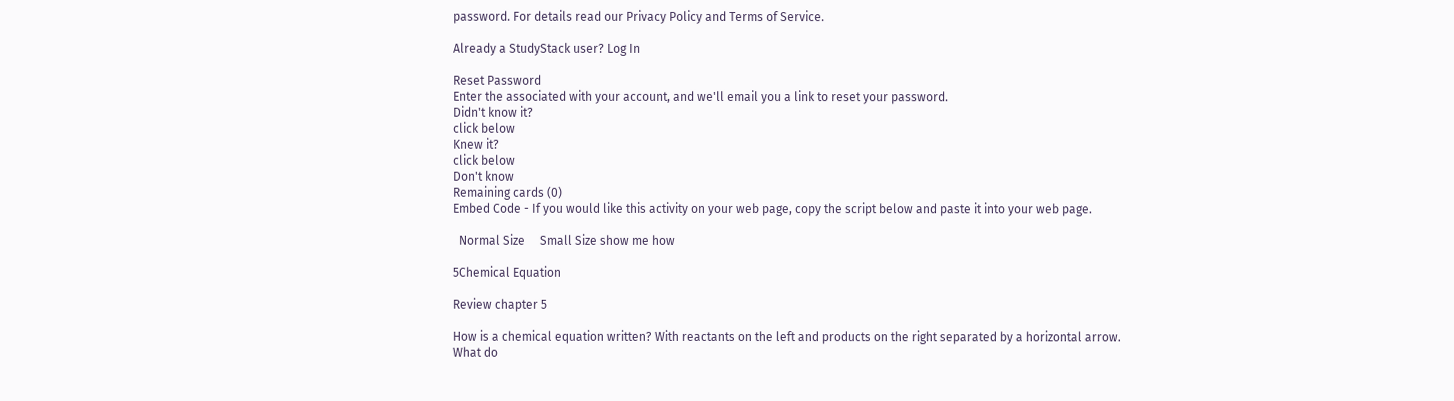password. For details read our Privacy Policy and Terms of Service.

Already a StudyStack user? Log In

Reset Password
Enter the associated with your account, and we'll email you a link to reset your password.
Didn't know it?
click below
Knew it?
click below
Don't know
Remaining cards (0)
Embed Code - If you would like this activity on your web page, copy the script below and paste it into your web page.

  Normal Size     Small Size show me how

5Chemical Equation

Review chapter 5

How is a chemical equation written? With reactants on the left and products on the right separated by a horizontal arrow.
What do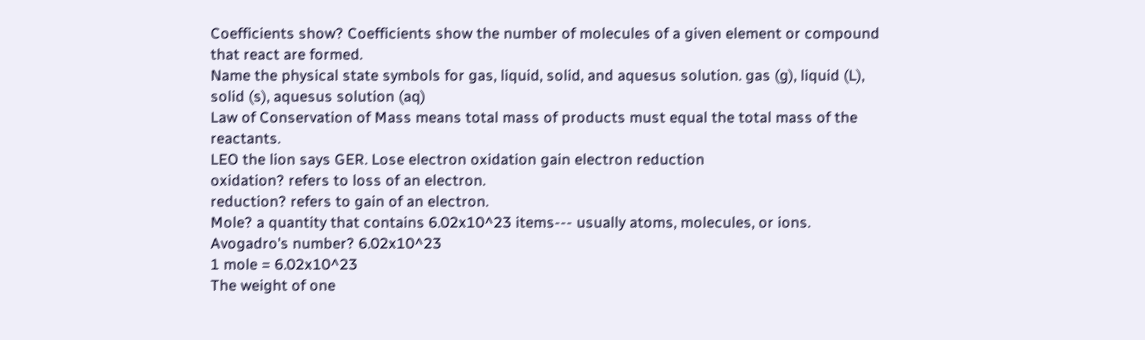Coefficients show? Coefficients show the number of molecules of a given element or compound that react are formed.
Name the physical state symbols for gas, liquid, solid, and aquesus solution. gas (g), liquid (L), solid (s), aquesus solution (aq)
Law of Conservation of Mass means total mass of products must equal the total mass of the reactants.
LEO the lion says GER. Lose electron oxidation gain electron reduction
oxidation? refers to loss of an electron.
reduction? refers to gain of an electron.
Mole? a quantity that contains 6.02x10^23 items--- usually atoms, molecules, or ions.
Avogadro's number? 6.02x10^23
1 mole = 6.02x10^23
The weight of one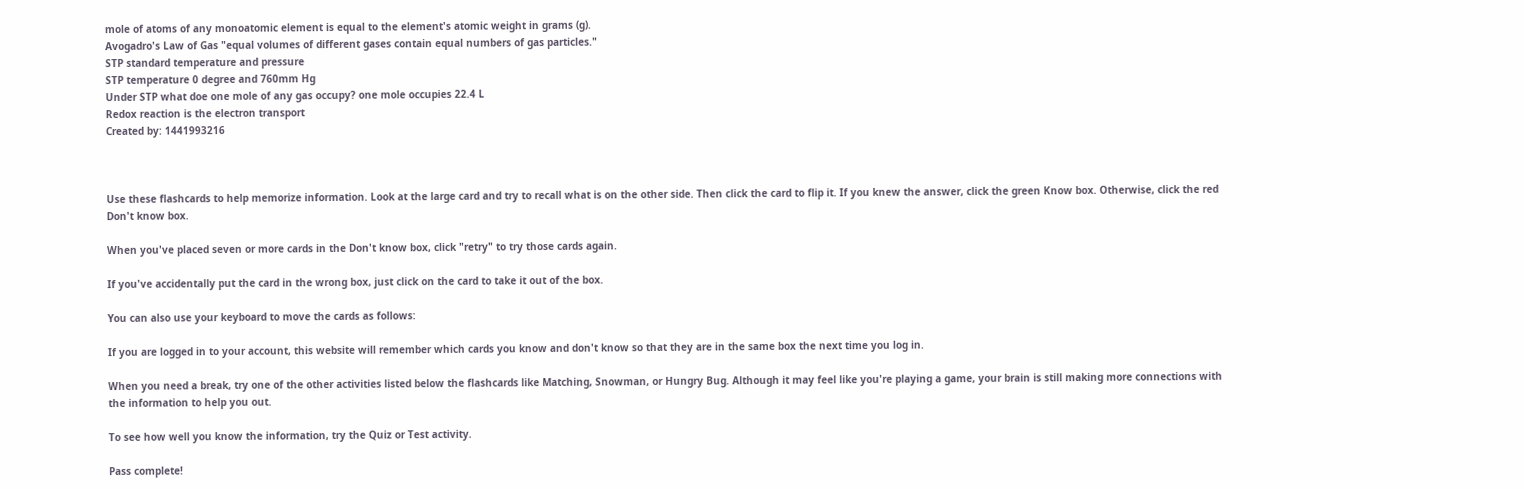mole of atoms of any monoatomic element is equal to the element's atomic weight in grams (g).
Avogadro's Law of Gas "equal volumes of different gases contain equal numbers of gas particles."
STP standard temperature and pressure
STP temperature 0 degree and 760mm Hg
Under STP what doe one mole of any gas occupy? one mole occupies 22.4 L
Redox reaction is the electron transport
Created by: 1441993216



Use these flashcards to help memorize information. Look at the large card and try to recall what is on the other side. Then click the card to flip it. If you knew the answer, click the green Know box. Otherwise, click the red Don't know box.

When you've placed seven or more cards in the Don't know box, click "retry" to try those cards again.

If you've accidentally put the card in the wrong box, just click on the card to take it out of the box.

You can also use your keyboard to move the cards as follows:

If you are logged in to your account, this website will remember which cards you know and don't know so that they are in the same box the next time you log in.

When you need a break, try one of the other activities listed below the flashcards like Matching, Snowman, or Hungry Bug. Although it may feel like you're playing a game, your brain is still making more connections with the information to help you out.

To see how well you know the information, try the Quiz or Test activity.

Pass complete!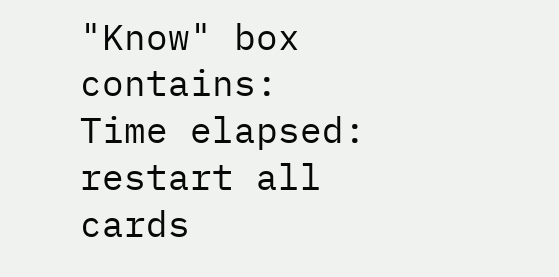"Know" box contains:
Time elapsed:
restart all cards